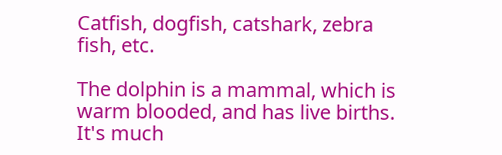Catfish, dogfish, catshark, zebra fish, etc.

The dolphin is a mammal, which is warm blooded, and has live births. It's much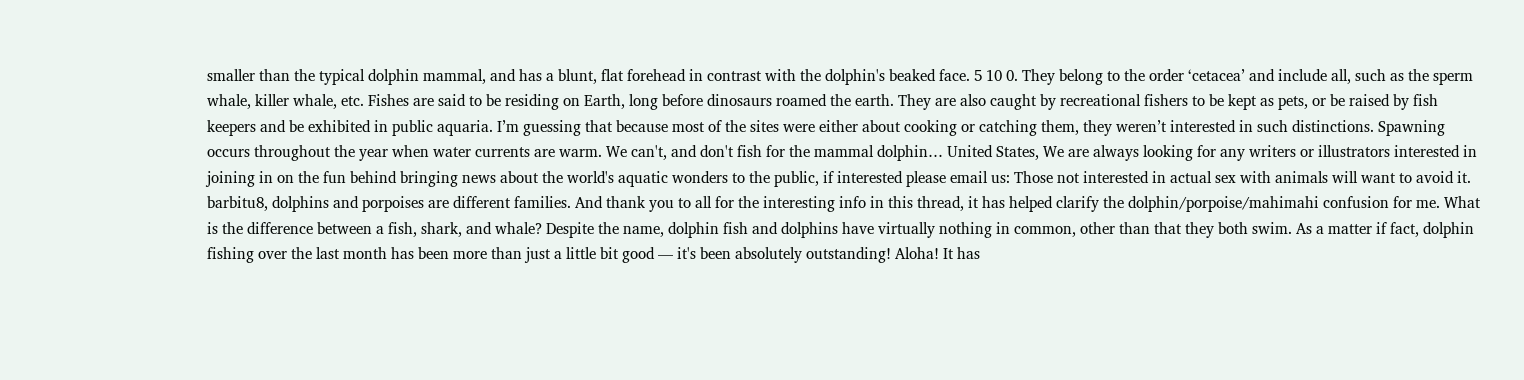smaller than the typical dolphin mammal, and has a blunt, flat forehead in contrast with the dolphin's beaked face. 5 10 0. They belong to the order ‘cetacea’ and include all, such as the sperm whale, killer whale, etc. Fishes are said to be residing on Earth, long before dinosaurs roamed the earth. They are also caught by recreational fishers to be kept as pets, or be raised by fish keepers and be exhibited in public aquaria. I’m guessing that because most of the sites were either about cooking or catching them, they weren’t interested in such distinctions. Spawning occurs throughout the year when water currents are warm. We can't, and don't fish for the mammal dolphin… United States, We are always looking for any writers or illustrators interested in joining in on the fun behind bringing news about the world's aquatic wonders to the public, if interested please email us: Those not interested in actual sex with animals will want to avoid it. barbitu8, dolphins and porpoises are different families. And thank you to all for the interesting info in this thread, it has helped clarify the dolphin/porpoise/mahimahi confusion for me. What is the difference between a fish, shark, and whale? Despite the name, dolphin fish and dolphins have virtually nothing in common, other than that they both swim. As a matter if fact, dolphin fishing over the last month has been more than just a little bit good — it's been absolutely outstanding! Aloha! It has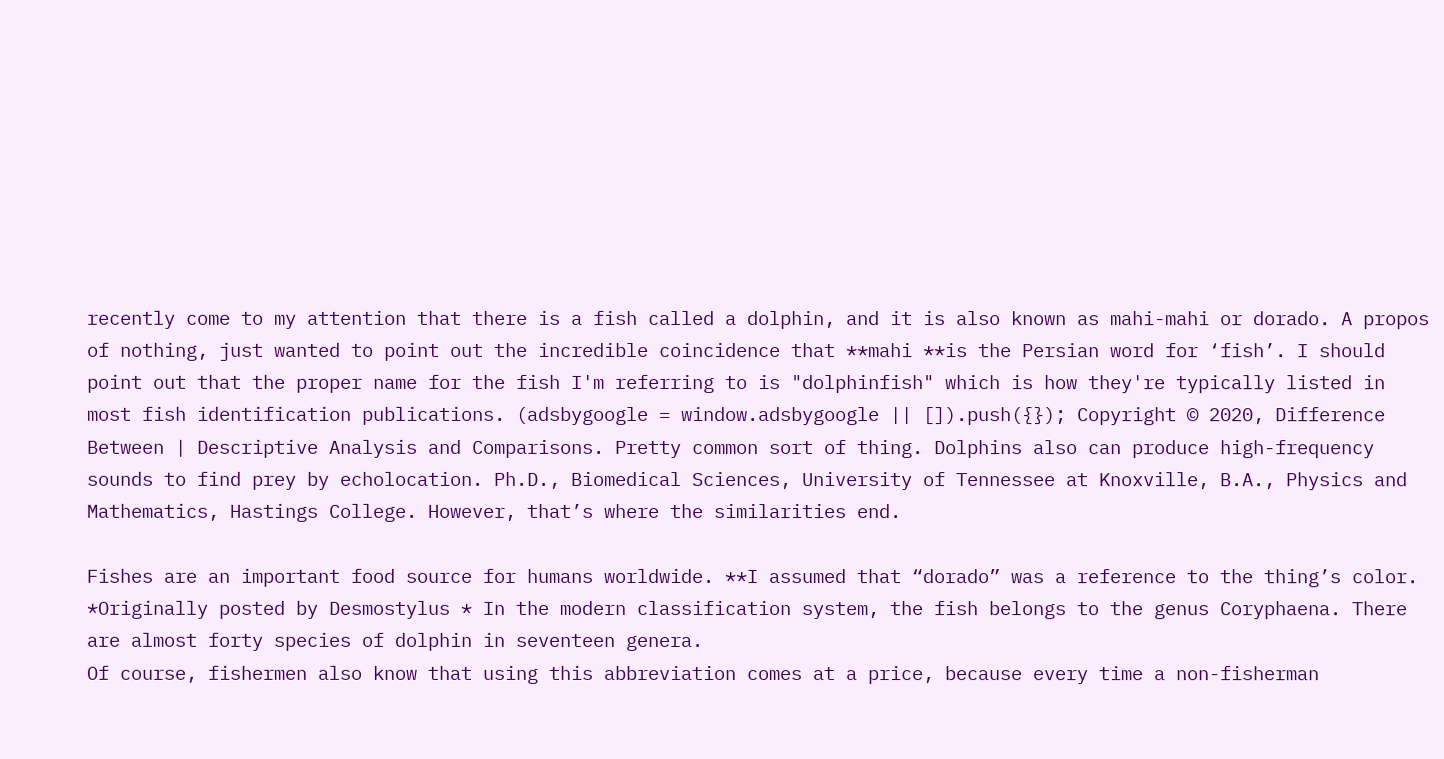recently come to my attention that there is a fish called a dolphin, and it is also known as mahi-mahi or dorado. A propos of nothing, just wanted to point out the incredible coincidence that **mahi **is the Persian word for ‘fish’. I should point out that the proper name for the fish I'm referring to is "dolphinfish" which is how they're typically listed in most fish identification publications. (adsbygoogle = window.adsbygoogle || []).push({}); Copyright © 2020, Difference Between | Descriptive Analysis and Comparisons. Pretty common sort of thing. Dolphins also can produce high-frequency sounds to find prey by echolocation. Ph.D., Biomedical Sciences, University of Tennessee at Knoxville, B.A., Physics and Mathematics, Hastings College. However, that’s where the similarities end.

Fishes are an important food source for humans worldwide. **I assumed that “dorado” was a reference to the thing’s color. *Originally posted by Desmostylus * In the modern classification system, the fish belongs to the genus Coryphaena. There are almost forty species of dolphin in seventeen genera.
Of course, fishermen also know that using this abbreviation comes at a price, because every time a non-fisherman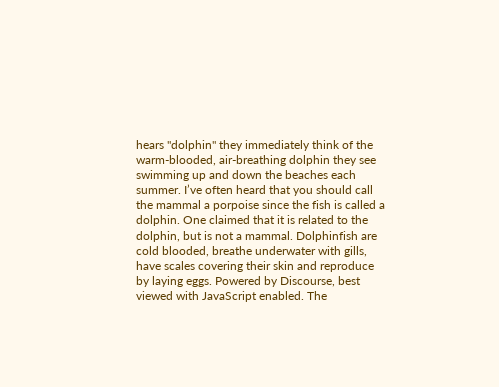hears "dolphin" they immediately think of the warm-blooded, air-breathing dolphin they see swimming up and down the beaches each summer. I’ve often heard that you should call the mammal a porpoise since the fish is called a dolphin. One claimed that it is related to the dolphin, but is not a mammal. Dolphinfish are cold blooded, breathe underwater with gills, have scales covering their skin and reproduce by laying eggs. Powered by Discourse, best viewed with JavaScript enabled. The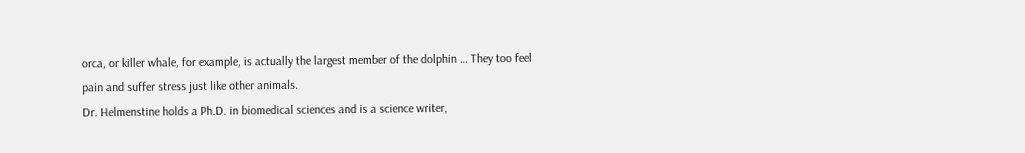orca, or killer whale, for example, is actually the largest member of the dolphin … They too feel pain and suffer stress just like other animals.
Dr. Helmenstine holds a Ph.D. in biomedical sciences and is a science writer,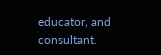educator, and consultant.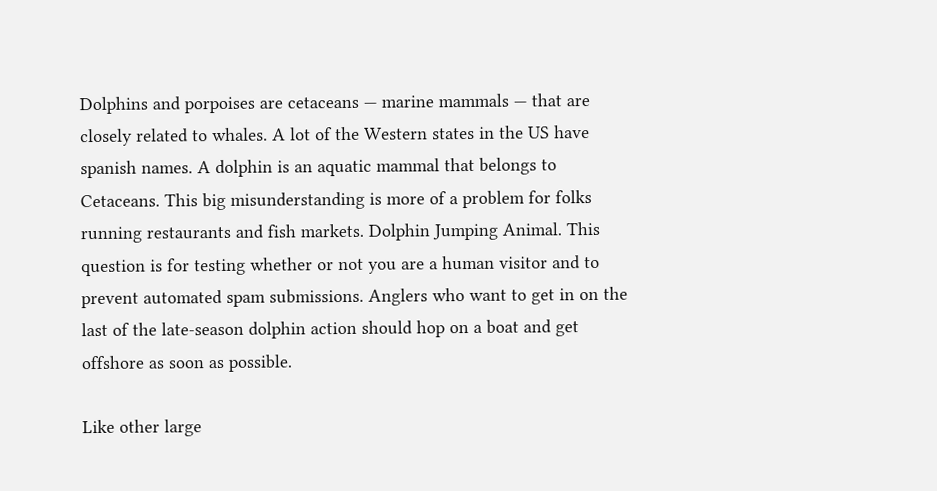Dolphins and porpoises are cetaceans — marine mammals — that are closely related to whales. A lot of the Western states in the US have spanish names. A dolphin is an aquatic mammal that belongs to Cetaceans. This big misunderstanding is more of a problem for folks running restaurants and fish markets. Dolphin Jumping Animal. This question is for testing whether or not you are a human visitor and to prevent automated spam submissions. Anglers who want to get in on the last of the late-season dolphin action should hop on a boat and get offshore as soon as possible.

Like other large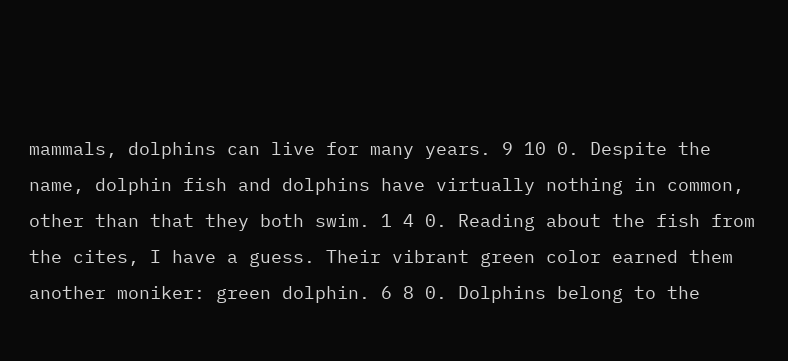mammals, dolphins can live for many years. 9 10 0. Despite the name, dolphin fish and dolphins have virtually nothing in common, other than that they both swim. 1 4 0. Reading about the fish from the cites, I have a guess. Their vibrant green color earned them another moniker: green dolphin. 6 8 0. Dolphins belong to the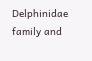Delphinidae family and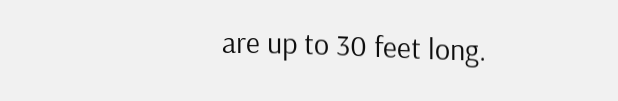are up to 30 feet long.